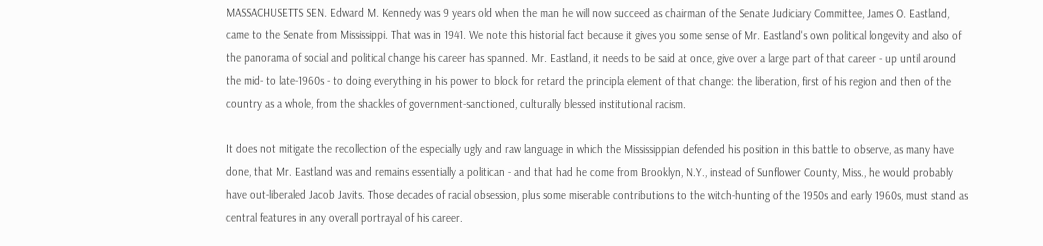MASSACHUSETTS SEN. Edward M. Kennedy was 9 years old when the man he will now succeed as chairman of the Senate Judiciary Committee, James O. Eastland, came to the Senate from Mississippi. That was in 1941. We note this historial fact because it gives you some sense of Mr. Eastland's own political longevity and also of the panorama of social and political change his career has spanned. Mr. Eastland, it needs to be said at once, give over a large part of that career - up until around the mid- to late-1960s - to doing everything in his power to block for retard the principla element of that change: the liberation, first of his region and then of the country as a whole, from the shackles of government-sanctioned, culturally blessed institutional racism.

It does not mitigate the recollection of the especially ugly and raw language in which the Mississippian defended his position in this battle to observe, as many have done, that Mr. Eastland was and remains essentially a politican - and that had he come from Brooklyn, N.Y., instead of Sunflower County, Miss., he would probably have out-liberaled Jacob Javits. Those decades of racial obsession, plus some miserable contributions to the witch-hunting of the 1950s and early 1960s, must stand as central features in any overall portrayal of his career.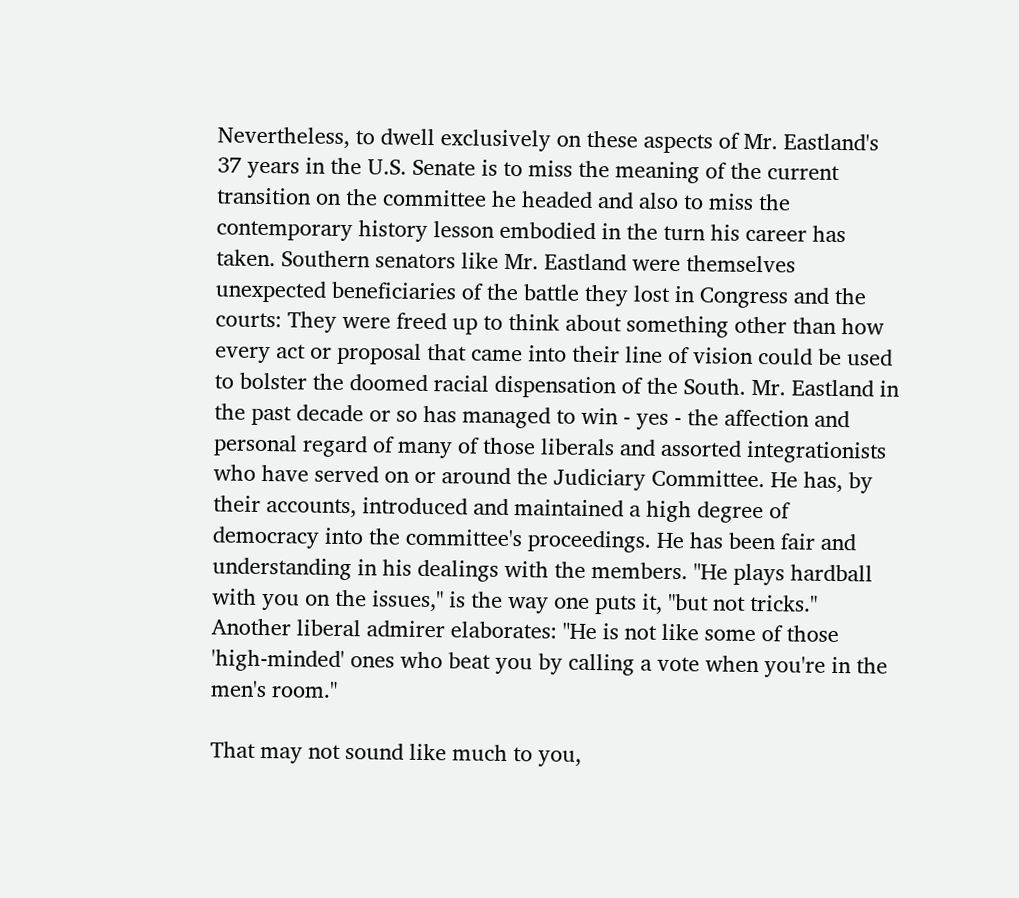Nevertheless, to dwell exclusively on these aspects of Mr. Eastland's 37 years in the U.S. Senate is to miss the meaning of the current transition on the committee he headed and also to miss the contemporary history lesson embodied in the turn his career has taken. Southern senators like Mr. Eastland were themselves unexpected beneficiaries of the battle they lost in Congress and the courts: They were freed up to think about something other than how every act or proposal that came into their line of vision could be used to bolster the doomed racial dispensation of the South. Mr. Eastland in the past decade or so has managed to win - yes - the affection and personal regard of many of those liberals and assorted integrationists who have served on or around the Judiciary Committee. He has, by their accounts, introduced and maintained a high degree of democracy into the committee's proceedings. He has been fair and understanding in his dealings with the members. "He plays hardball with you on the issues," is the way one puts it, "but not tricks." Another liberal admirer elaborates: "He is not like some of those 'high-minded' ones who beat you by calling a vote when you're in the men's room."

That may not sound like much to you,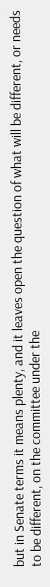but in Senate terms it means plenty, and it leaves open the question of what will be different, or needs to be different, on the committee under the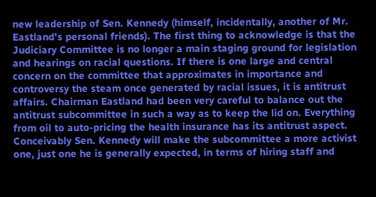new leadership of Sen. Kennedy (himself, incidentally, another of Mr. Eastland's personal friends). The first thing to acknowledge is that the Judiciary Committee is no longer a main staging ground for legislation and hearings on racial questions. If there is one large and central concern on the committee that approximates in importance and controversy the steam once generated by racial issues, it is antitrust affairs. Chairman Eastland had been very careful to balance out the antitrust subcommittee in such a way as to keep the lid on. Everything from oil to auto-pricing the health insurance has its antitrust aspect. Conceivably Sen. Kennedy will make the subcommittee a more activist one, just one he is generally expected, in terms of hiring staff and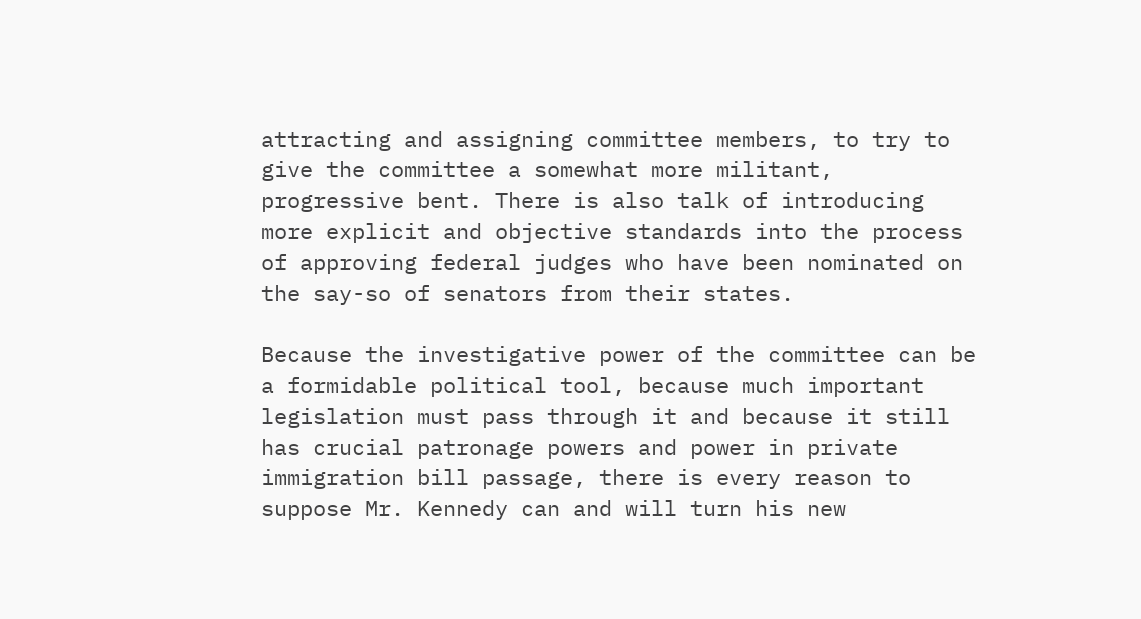attracting and assigning committee members, to try to give the committee a somewhat more militant, progressive bent. There is also talk of introducing more explicit and objective standards into the process of approving federal judges who have been nominated on the say-so of senators from their states.

Because the investigative power of the committee can be a formidable political tool, because much important legislation must pass through it and because it still has crucial patronage powers and power in private immigration bill passage, there is every reason to suppose Mr. Kennedy can and will turn his new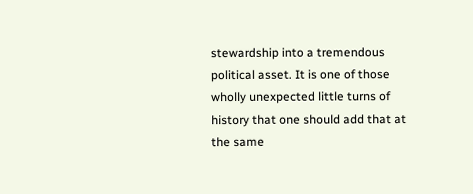stewardship into a tremendous political asset. It is one of those wholly unexpected little turns of history that one should add that at the same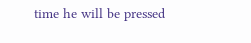time he will be pressed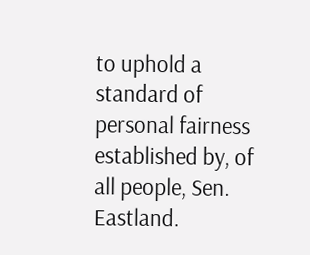to uphold a standard of personal fairness established by, of all people, Sen. Eastland.